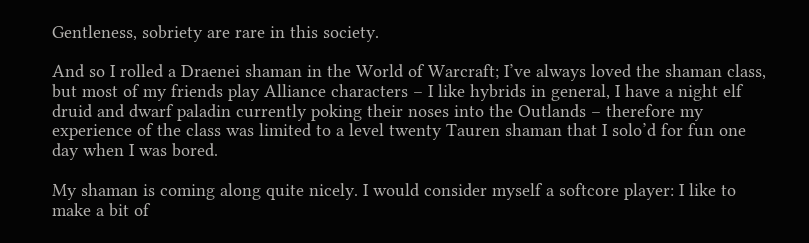Gentleness, sobriety are rare in this society.

And so I rolled a Draenei shaman in the World of Warcraft; I’ve always loved the shaman class, but most of my friends play Alliance characters – I like hybrids in general, I have a night elf druid and dwarf paladin currently poking their noses into the Outlands – therefore my experience of the class was limited to a level twenty Tauren shaman that I solo’d for fun one day when I was bored.

My shaman is coming along quite nicely. I would consider myself a softcore player: I like to make a bit of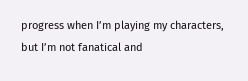progress when I’m playing my characters, but I’m not fanatical and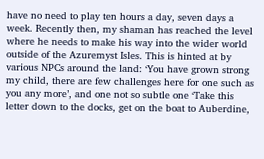have no need to play ten hours a day, seven days a week. Recently then, my shaman has reached the level where he needs to make his way into the wider world outside of the Azuremyst Isles. This is hinted at by various NPCs around the land: ‘You have grown strong my child, there are few challenges here for one such as you any more’, and one not so subtle one ‘Take this letter down to the docks, get on the boat to Auberdine,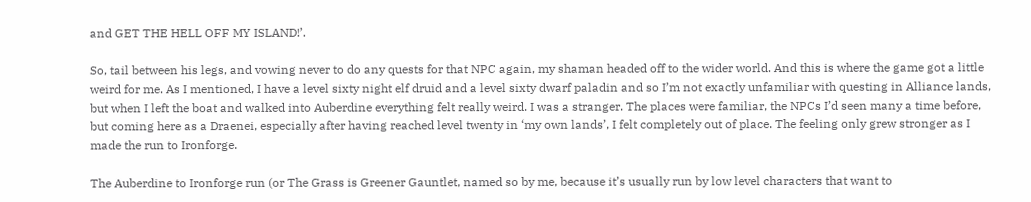and GET THE HELL OFF MY ISLAND!’.

So, tail between his legs, and vowing never to do any quests for that NPC again, my shaman headed off to the wider world. And this is where the game got a little weird for me. As I mentioned, I have a level sixty night elf druid and a level sixty dwarf paladin and so I’m not exactly unfamiliar with questing in Alliance lands, but when I left the boat and walked into Auberdine everything felt really weird. I was a stranger. The places were familiar, the NPCs I’d seen many a time before, but coming here as a Draenei, especially after having reached level twenty in ‘my own lands’, I felt completely out of place. The feeling only grew stronger as I made the run to Ironforge.

The Auberdine to Ironforge run (or The Grass is Greener Gauntlet, named so by me, because it’s usually run by low level characters that want to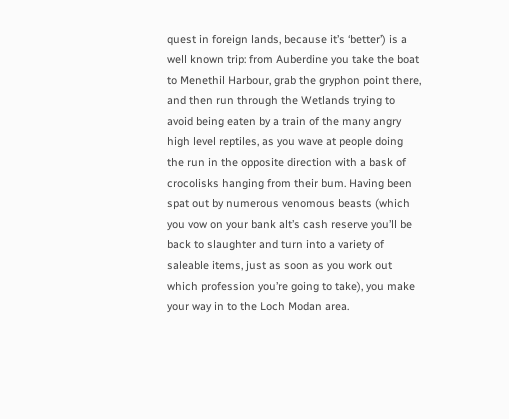quest in foreign lands, because it’s ‘better’) is a well known trip: from Auberdine you take the boat to Menethil Harbour, grab the gryphon point there, and then run through the Wetlands trying to avoid being eaten by a train of the many angry high level reptiles, as you wave at people doing the run in the opposite direction with a bask of crocolisks hanging from their bum. Having been spat out by numerous venomous beasts (which you vow on your bank alt’s cash reserve you’ll be back to slaughter and turn into a variety of saleable items, just as soon as you work out which profession you’re going to take), you make your way in to the Loch Modan area.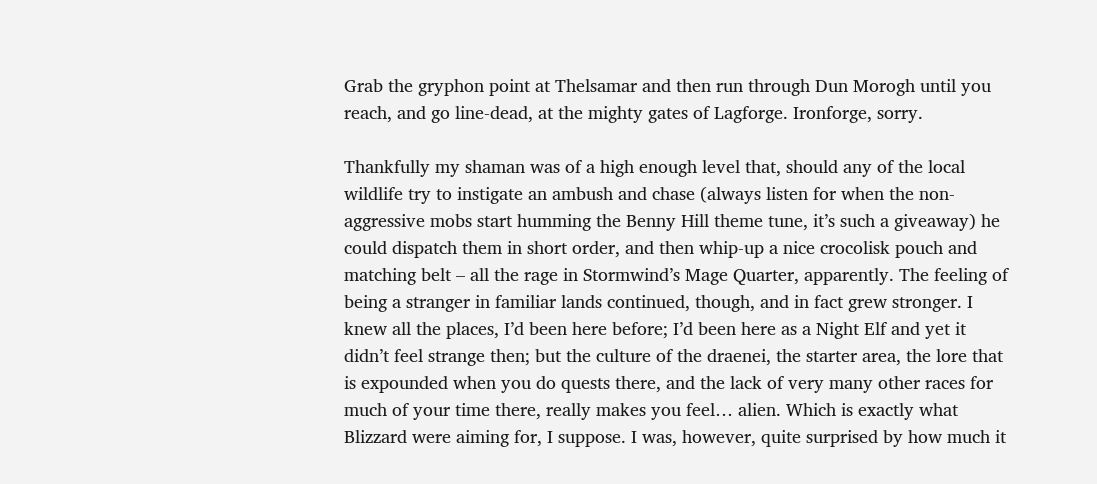Grab the gryphon point at Thelsamar and then run through Dun Morogh until you reach, and go line-dead, at the mighty gates of Lagforge. Ironforge, sorry.

Thankfully my shaman was of a high enough level that, should any of the local wildlife try to instigate an ambush and chase (always listen for when the non-aggressive mobs start humming the Benny Hill theme tune, it’s such a giveaway) he could dispatch them in short order, and then whip-up a nice crocolisk pouch and matching belt – all the rage in Stormwind’s Mage Quarter, apparently. The feeling of being a stranger in familiar lands continued, though, and in fact grew stronger. I knew all the places, I’d been here before; I’d been here as a Night Elf and yet it didn’t feel strange then; but the culture of the draenei, the starter area, the lore that is expounded when you do quests there, and the lack of very many other races for much of your time there, really makes you feel… alien. Which is exactly what Blizzard were aiming for, I suppose. I was, however, quite surprised by how much it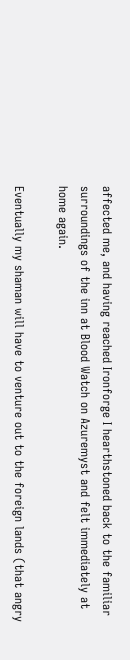affected me, and having reached Ironforge I hearthstoned back to the familiar surroundings of the inn at Blood Watch on Azuremyst and felt immediately at home again.

Eventually my shaman will have to venture out to the foreign lands (that angry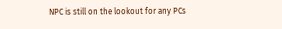NPC is still on the lookout for any PCs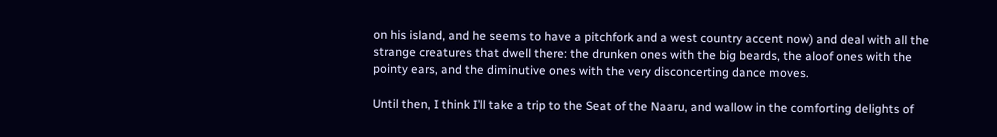on his island, and he seems to have a pitchfork and a west country accent now) and deal with all the strange creatures that dwell there: the drunken ones with the big beards, the aloof ones with the pointy ears, and the diminutive ones with the very disconcerting dance moves.

Until then, I think I’ll take a trip to the Seat of the Naaru, and wallow in the comforting delights of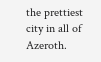the prettiest city in all of Azeroth.